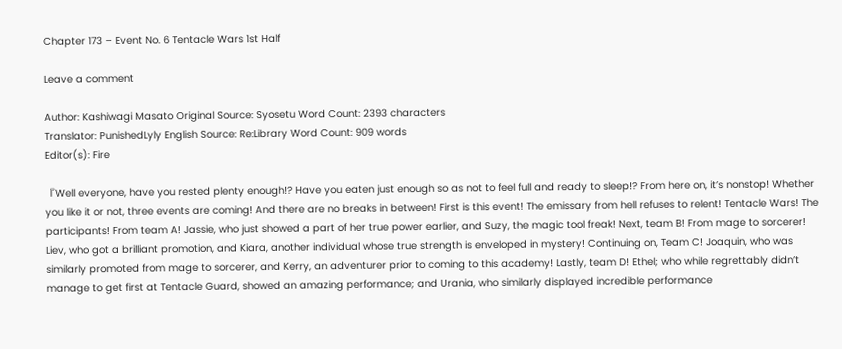Chapter 173 – Event No. 6 Tentacle Wars 1st Half

Leave a comment

Author: Kashiwagi Masato Original Source: Syosetu Word Count: 2393 characters
Translator: PunishedLyly English Source: Re:Library Word Count: 909 words
Editor(s): Fire

『Well everyone, have you rested plenty enough!? Have you eaten just enough so as not to feel full and ready to sleep!? From here on, it’s nonstop! Whether you like it or not, three events are coming! And there are no breaks in between! First is this event! The emissary from hell refuses to relent! Tentacle Wars! The participants! From team A! Jassie, who just showed a part of her true power earlier, and Suzy, the magic tool freak! Next, team B! From mage to sorcerer! Liev, who got a brilliant promotion, and Kiara, another individual whose true strength is enveloped in mystery! Continuing on, Team C! Joaquin, who was similarly promoted from mage to sorcerer, and Kerry, an adventurer prior to coming to this academy! Lastly, team D! Ethel; who while regrettably didn’t manage to get first at Tentacle Guard, showed an amazing performance; and Urania, who similarly displayed incredible performance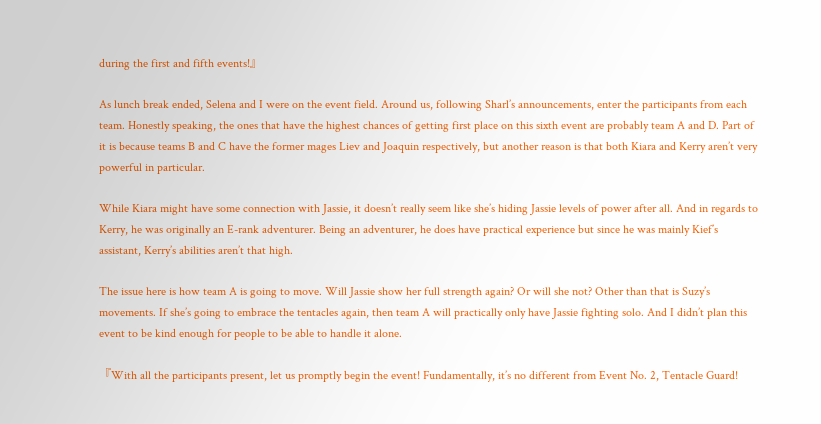during the first and fifth events!』

As lunch break ended, Selena and I were on the event field. Around us, following Sharl’s announcements, enter the participants from each team. Honestly speaking, the ones that have the highest chances of getting first place on this sixth event are probably team A and D. Part of it is because teams B and C have the former mages Liev and Joaquin respectively, but another reason is that both Kiara and Kerry aren’t very powerful in particular.

While Kiara might have some connection with Jassie, it doesn’t really seem like she’s hiding Jassie levels of power after all. And in regards to Kerry, he was originally an E-rank adventurer. Being an adventurer, he does have practical experience but since he was mainly Kief’s assistant, Kerry’s abilities aren’t that high.

The issue here is how team A is going to move. Will Jassie show her full strength again? Or will she not? Other than that is Suzy’s movements. If she’s going to embrace the tentacles again, then team A will practically only have Jassie fighting solo. And I didn’t plan this event to be kind enough for people to be able to handle it alone.

『With all the participants present, let us promptly begin the event! Fundamentally, it’s no different from Event No. 2, Tentacle Guard!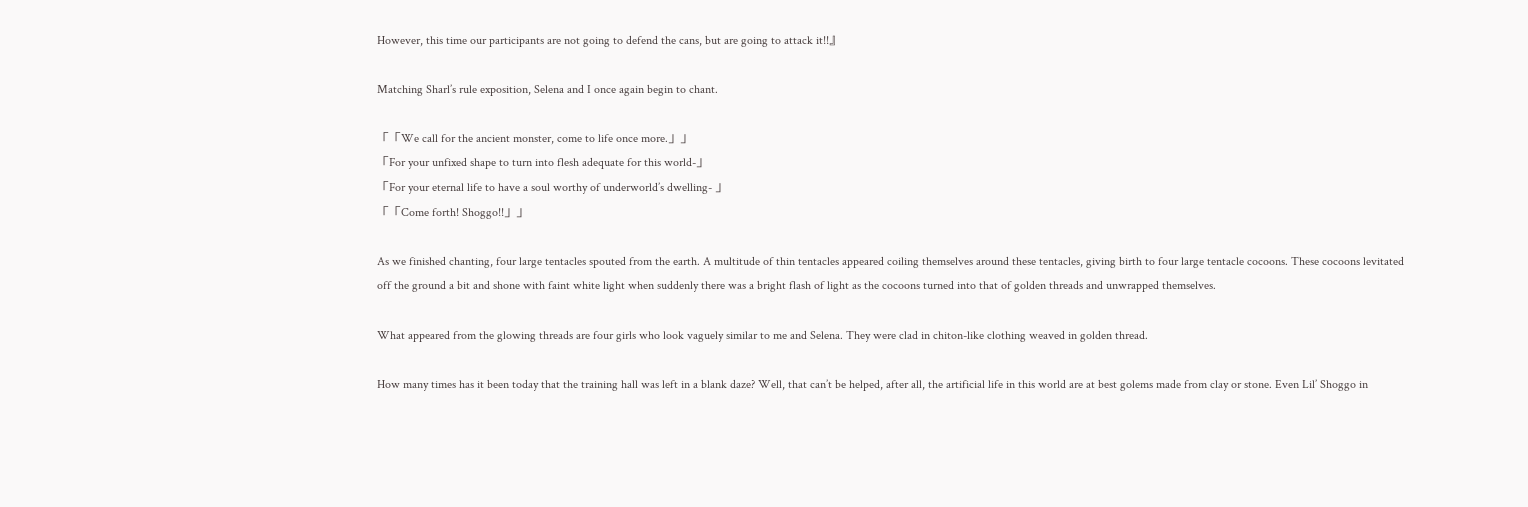However, this time our participants are not going to defend the cans, but are going to attack it!!』

Matching Sharl’s rule exposition, Selena and I once again begin to chant.

「「We call for the ancient monster, come to life once more.」」
「For your unfixed shape to turn into flesh adequate for this world-」
「For your eternal life to have a soul worthy of underworld’s dwelling- 」
「「Come forth! Shoggo!!」」

As we finished chanting, four large tentacles spouted from the earth. A multitude of thin tentacles appeared coiling themselves around these tentacles, giving birth to four large tentacle cocoons. These cocoons levitated off the ground a bit and shone with faint white light when suddenly there was a bright flash of light as the cocoons turned into that of golden threads and unwrapped themselves.

What appeared from the glowing threads are four girls who look vaguely similar to me and Selena. They were clad in chiton-like clothing weaved in golden thread.

How many times has it been today that the training hall was left in a blank daze? Well, that can’t be helped, after all, the artificial life in this world are at best golems made from clay or stone. Even Lil’ Shoggo in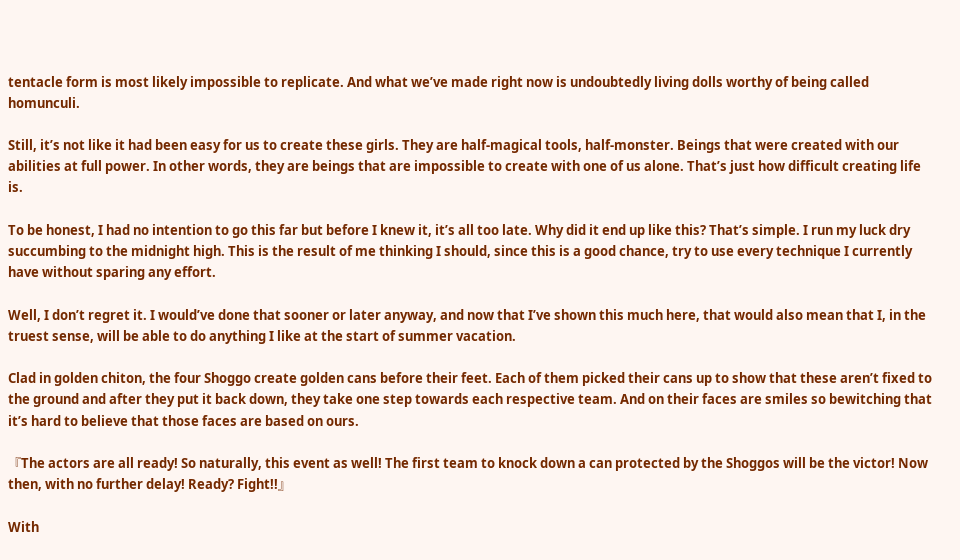tentacle form is most likely impossible to replicate. And what we’ve made right now is undoubtedly living dolls worthy of being called homunculi.

Still, it’s not like it had been easy for us to create these girls. They are half-magical tools, half-monster. Beings that were created with our abilities at full power. In other words, they are beings that are impossible to create with one of us alone. That’s just how difficult creating life is.

To be honest, I had no intention to go this far but before I knew it, it’s all too late. Why did it end up like this? That’s simple. I run my luck dry succumbing to the midnight high. This is the result of me thinking I should, since this is a good chance, try to use every technique I currently have without sparing any effort.

Well, I don’t regret it. I would’ve done that sooner or later anyway, and now that I’ve shown this much here, that would also mean that I, in the truest sense, will be able to do anything I like at the start of summer vacation.

Clad in golden chiton, the four Shoggo create golden cans before their feet. Each of them picked their cans up to show that these aren’t fixed to the ground and after they put it back down, they take one step towards each respective team. And on their faces are smiles so bewitching that it’s hard to believe that those faces are based on ours.

『The actors are all ready! So naturally, this event as well! The first team to knock down a can protected by the Shoggos will be the victor! Now then, with no further delay! Ready? Fight!!』

With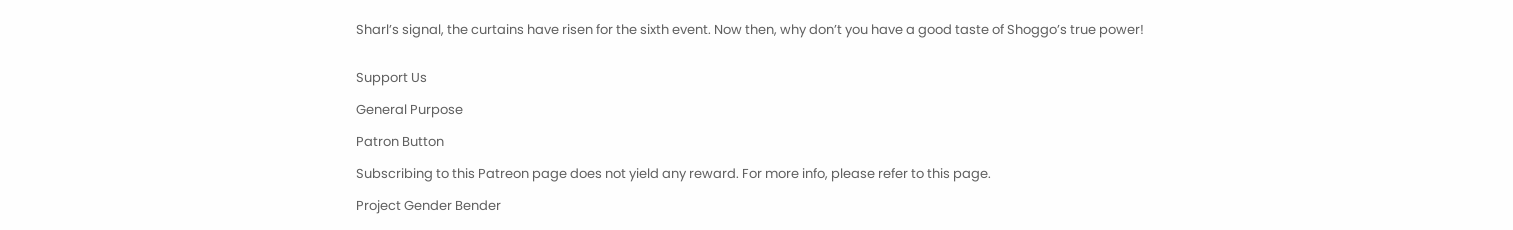Sharl’s signal, the curtains have risen for the sixth event. Now then, why don’t you have a good taste of Shoggo’s true power!


Support Us

General Purpose

Patron Button

Subscribing to this Patreon page does not yield any reward. For more info, please refer to this page.

Project Gender Bender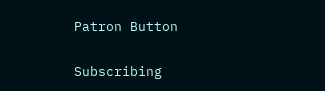Patron Button

Subscribing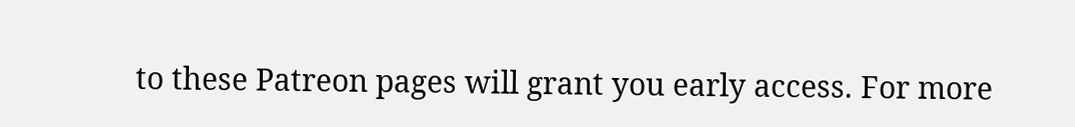to these Patreon pages will grant you early access. For more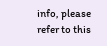info, please refer to this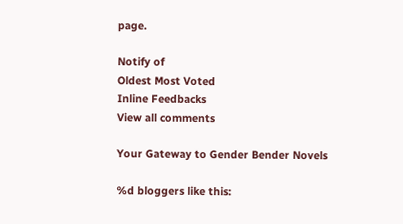page.

Notify of
Oldest Most Voted
Inline Feedbacks
View all comments

Your Gateway to Gender Bender Novels

%d bloggers like this: